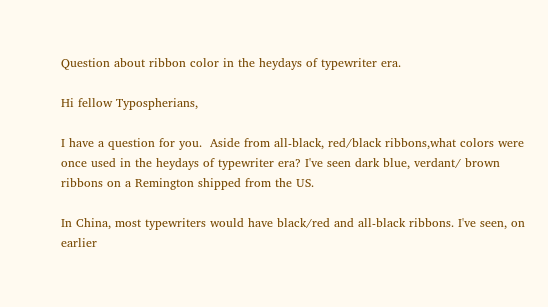Question about ribbon color in the heydays of typewriter era.

Hi fellow Typospherians,

I have a question for you.  Aside from all-black, red/black ribbons,what colors were once used in the heydays of typewriter era? I've seen dark blue, verdant/ brown ribbons on a Remington shipped from the US.

In China, most typewriters would have black/red and all-black ribbons. I've seen, on earlier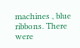machines , blue ribbons. There were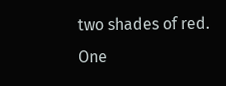two shades of red. One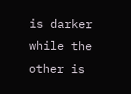is darker while the other is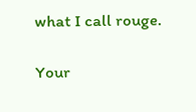what I call rouge.

Your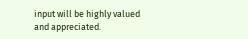input will be highly valued and appreciated.